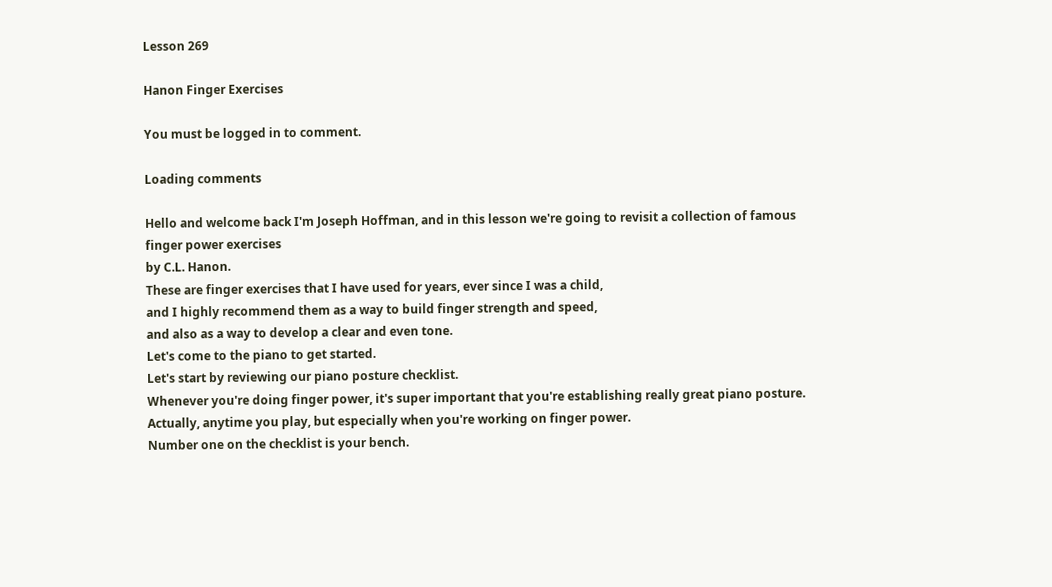Lesson 269

Hanon Finger Exercises

You must be logged in to comment.

Loading comments

Hello and welcome back I'm Joseph Hoffman, and in this lesson we're going to revisit a collection of famous finger power exercises
by C.L. Hanon.
These are finger exercises that I have used for years, ever since I was a child,
and I highly recommend them as a way to build finger strength and speed,
and also as a way to develop a clear and even tone.
Let's come to the piano to get started.
Let's start by reviewing our piano posture checklist.
Whenever you're doing finger power, it's super important that you're establishing really great piano posture.
Actually, anytime you play, but especially when you're working on finger power.
Number one on the checklist is your bench.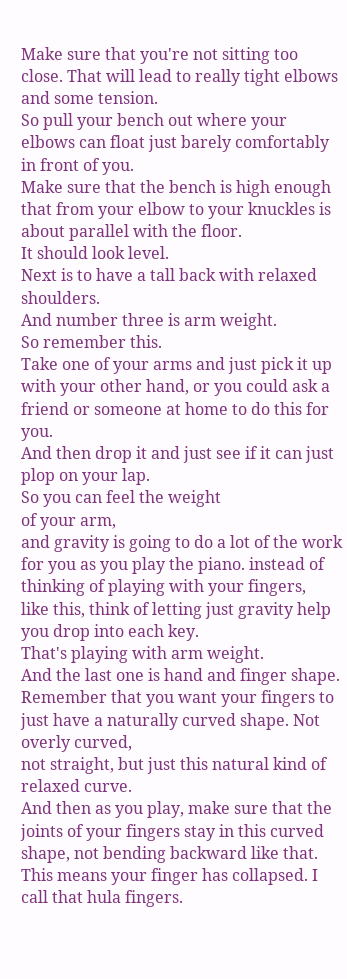Make sure that you're not sitting too close. That will lead to really tight elbows and some tension.
So pull your bench out where your elbows can float just barely comfortably in front of you.
Make sure that the bench is high enough
that from your elbow to your knuckles is about parallel with the floor.
It should look level.
Next is to have a tall back with relaxed shoulders.
And number three is arm weight.
So remember this.
Take one of your arms and just pick it up with your other hand, or you could ask a friend or someone at home to do this for you.
And then drop it and just see if it can just plop on your lap.
So you can feel the weight
of your arm,
and gravity is going to do a lot of the work for you as you play the piano. instead of thinking of playing with your fingers,
like this, think of letting just gravity help you drop into each key.
That's playing with arm weight.
And the last one is hand and finger shape.
Remember that you want your fingers to just have a naturally curved shape. Not overly curved,
not straight, but just this natural kind of relaxed curve.
And then as you play, make sure that the joints of your fingers stay in this curved shape, not bending backward like that.
This means your finger has collapsed. I call that hula fingers.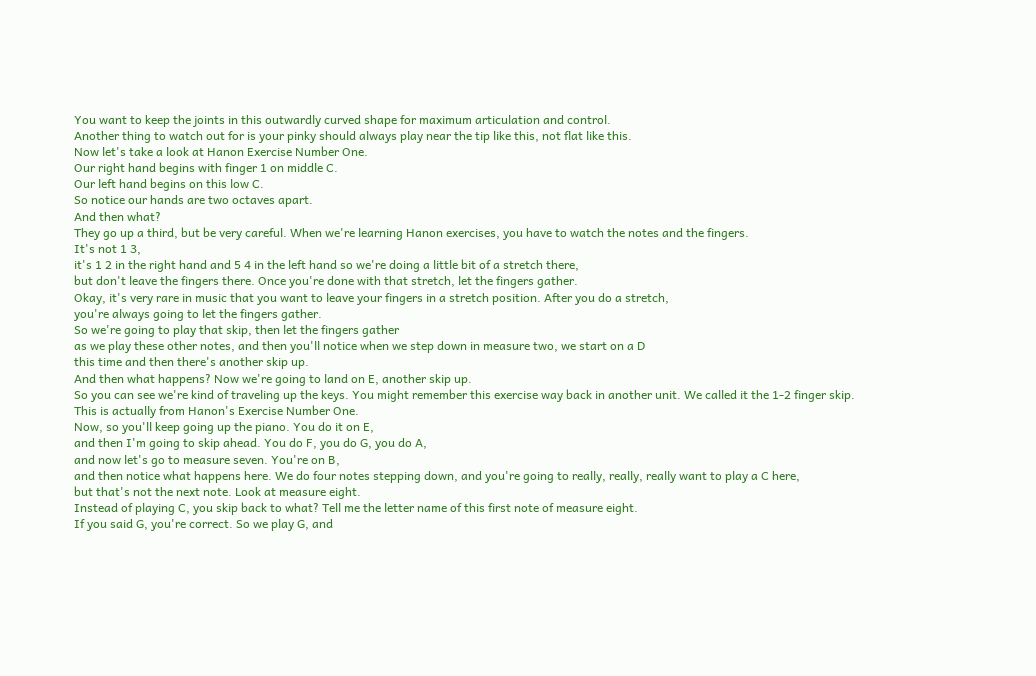You want to keep the joints in this outwardly curved shape for maximum articulation and control.
Another thing to watch out for is your pinky should always play near the tip like this, not flat like this.
Now let's take a look at Hanon Exercise Number One.
Our right hand begins with finger 1 on middle C.
Our left hand begins on this low C.
So notice our hands are two octaves apart.
And then what?
They go up a third, but be very careful. When we're learning Hanon exercises, you have to watch the notes and the fingers.
It's not 1 3,
it's 1 2 in the right hand and 5 4 in the left hand so we're doing a little bit of a stretch there,
but don't leave the fingers there. Once you're done with that stretch, let the fingers gather.
Okay, it's very rare in music that you want to leave your fingers in a stretch position. After you do a stretch,
you're always going to let the fingers gather.
So we're going to play that skip, then let the fingers gather
as we play these other notes, and then you'll notice when we step down in measure two, we start on a D
this time and then there's another skip up.
And then what happens? Now we're going to land on E, another skip up.
So you can see we're kind of traveling up the keys. You might remember this exercise way back in another unit. We called it the 1-2 finger skip.
This is actually from Hanon's Exercise Number One.
Now, so you'll keep going up the piano. You do it on E,
and then I'm going to skip ahead. You do F, you do G, you do A,
and now let's go to measure seven. You're on B,
and then notice what happens here. We do four notes stepping down, and you're going to really, really, really want to play a C here,
but that's not the next note. Look at measure eight.
Instead of playing C, you skip back to what? Tell me the letter name of this first note of measure eight.
If you said G, you're correct. So we play G, and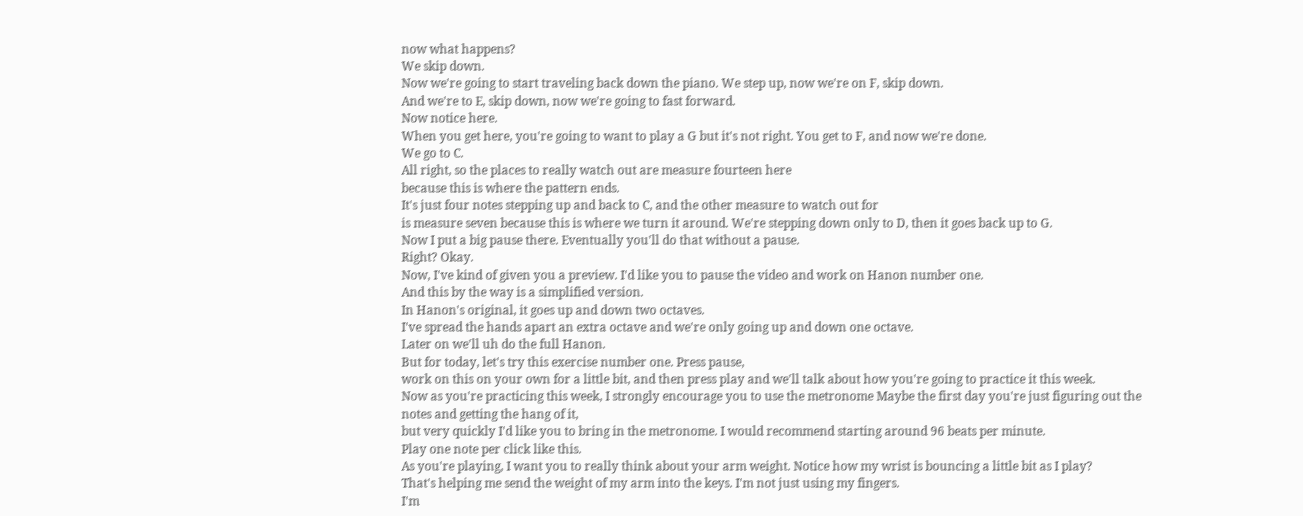now what happens?
We skip down.
Now we're going to start traveling back down the piano. We step up, now we're on F, skip down.
And we're to E, skip down, now we're going to fast forward.
Now notice here.
When you get here, you're going to want to play a G but it's not right. You get to F, and now we're done.
We go to C.
All right, so the places to really watch out are measure fourteen here
because this is where the pattern ends.
It's just four notes stepping up and back to C, and the other measure to watch out for
is measure seven because this is where we turn it around. We're stepping down only to D, then it goes back up to G.
Now I put a big pause there. Eventually you'll do that without a pause.
Right? Okay.
Now, I've kind of given you a preview. I'd like you to pause the video and work on Hanon number one.
And this by the way is a simplified version.
In Hanon's original, it goes up and down two octaves.
I've spread the hands apart an extra octave and we're only going up and down one octave.
Later on we'll uh do the full Hanon.
But for today, let's try this exercise number one. Press pause,
work on this on your own for a little bit, and then press play and we'll talk about how you're going to practice it this week.
Now as you're practicing this week, I strongly encourage you to use the metronome Maybe the first day you're just figuring out the notes and getting the hang of it,
but very quickly I'd like you to bring in the metronome. I would recommend starting around 96 beats per minute.
Play one note per click like this.
As you're playing, I want you to really think about your arm weight. Notice how my wrist is bouncing a little bit as I play?
That's helping me send the weight of my arm into the keys. I'm not just using my fingers.
I'm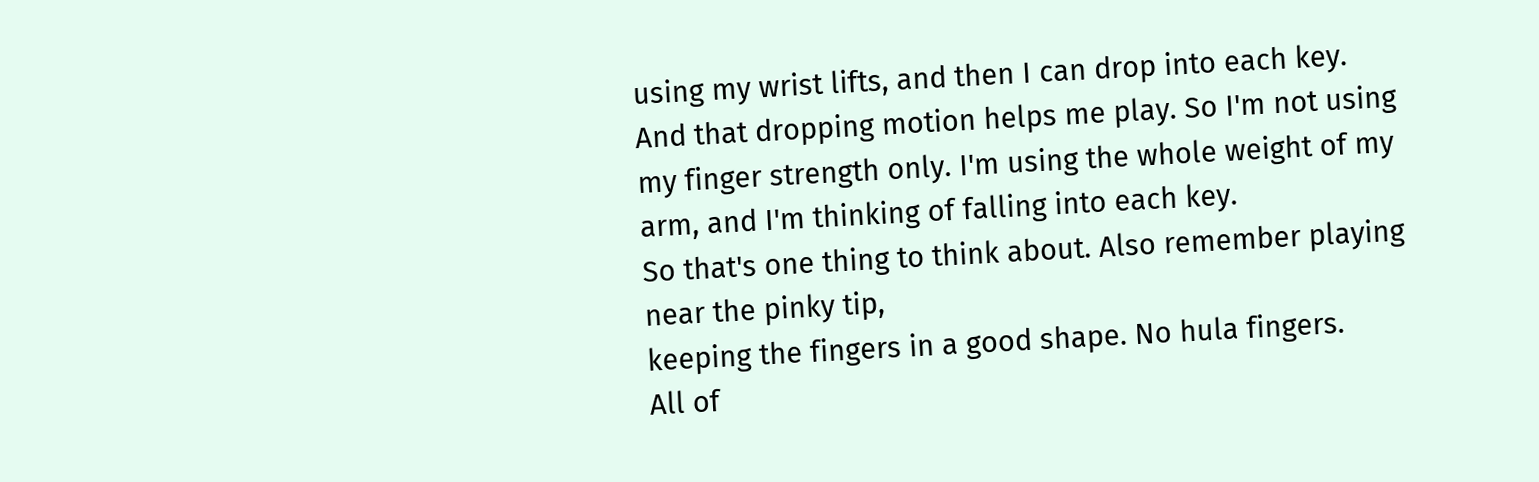using my wrist lifts, and then I can drop into each key.
And that dropping motion helps me play. So I'm not using
my finger strength only. I'm using the whole weight of my arm, and I'm thinking of falling into each key.
So that's one thing to think about. Also remember playing near the pinky tip,
keeping the fingers in a good shape. No hula fingers.
All of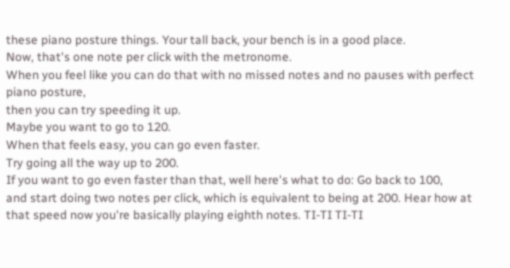these piano posture things. Your tall back, your bench is in a good place.
Now, that's one note per click with the metronome.
When you feel like you can do that with no missed notes and no pauses with perfect piano posture,
then you can try speeding it up.
Maybe you want to go to 120.
When that feels easy, you can go even faster.
Try going all the way up to 200.
If you want to go even faster than that, well here's what to do: Go back to 100,
and start doing two notes per click, which is equivalent to being at 200. Hear how at that speed now you're basically playing eighth notes. TI-TI TI-TI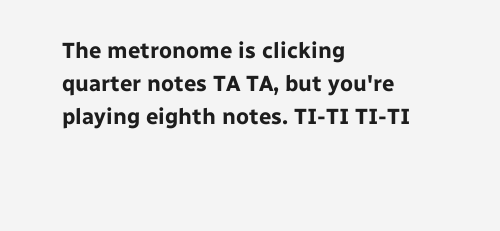The metronome is clicking quarter notes TA TA, but you're playing eighth notes. TI-TI TI-TI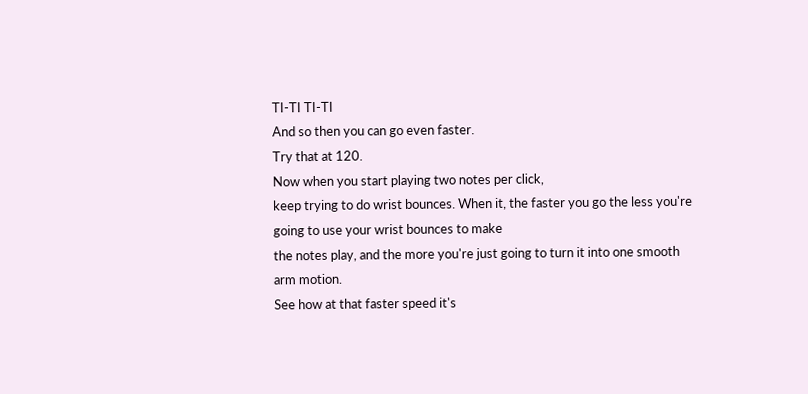TI-TI TI-TI
And so then you can go even faster.
Try that at 120.
Now when you start playing two notes per click,
keep trying to do wrist bounces. When it, the faster you go the less you're going to use your wrist bounces to make
the notes play, and the more you're just going to turn it into one smooth arm motion.
See how at that faster speed it's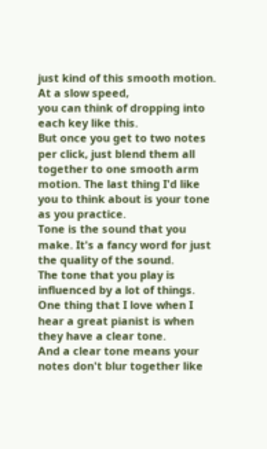just kind of this smooth motion. At a slow speed,
you can think of dropping into each key like this.
But once you get to two notes per click, just blend them all together to one smooth arm motion. The last thing I'd like you to think about is your tone as you practice.
Tone is the sound that you make. It's a fancy word for just the quality of the sound.
The tone that you play is influenced by a lot of things.
One thing that I love when I hear a great pianist is when they have a clear tone.
And a clear tone means your notes don't blur together like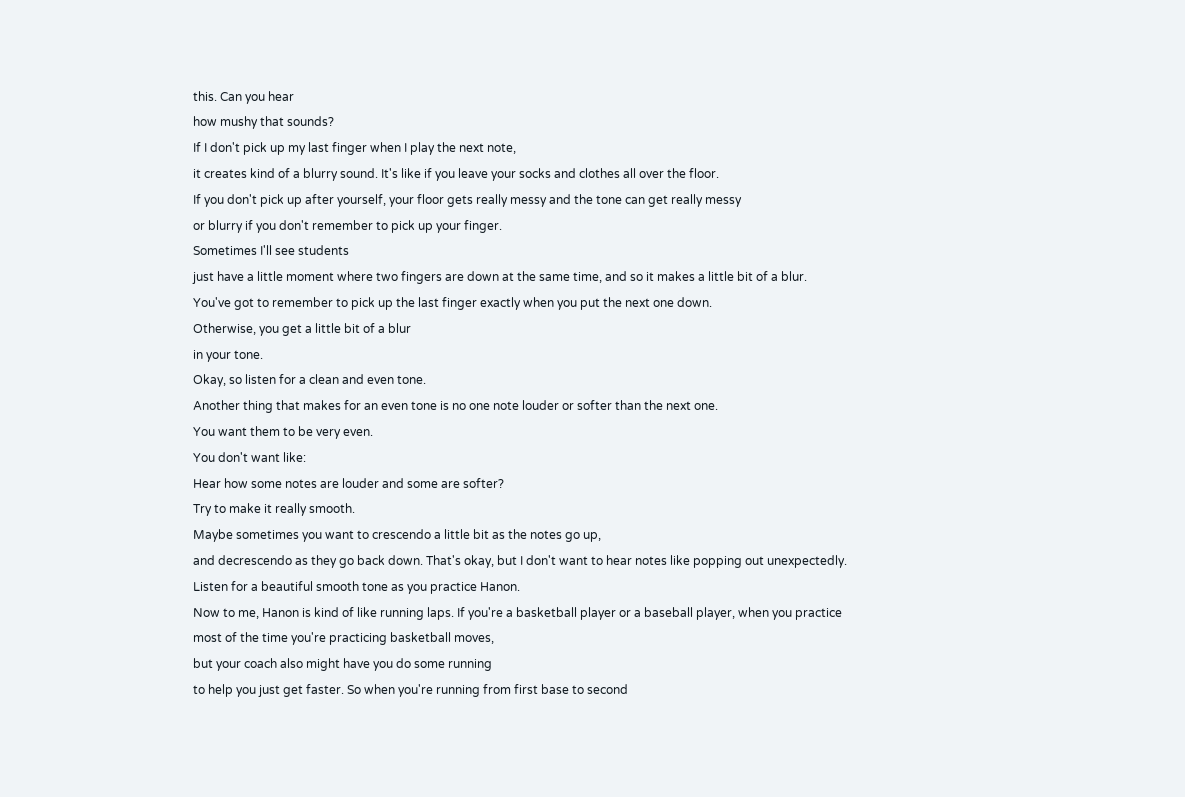this. Can you hear
how mushy that sounds?
If I don't pick up my last finger when I play the next note,
it creates kind of a blurry sound. It's like if you leave your socks and clothes all over the floor.
If you don't pick up after yourself, your floor gets really messy and the tone can get really messy
or blurry if you don't remember to pick up your finger.
Sometimes I'll see students
just have a little moment where two fingers are down at the same time, and so it makes a little bit of a blur.
You've got to remember to pick up the last finger exactly when you put the next one down.
Otherwise, you get a little bit of a blur
in your tone.
Okay, so listen for a clean and even tone.
Another thing that makes for an even tone is no one note louder or softer than the next one.
You want them to be very even.
You don't want like:
Hear how some notes are louder and some are softer?
Try to make it really smooth.
Maybe sometimes you want to crescendo a little bit as the notes go up,
and decrescendo as they go back down. That's okay, but I don't want to hear notes like popping out unexpectedly.
Listen for a beautiful smooth tone as you practice Hanon.
Now to me, Hanon is kind of like running laps. If you're a basketball player or a baseball player, when you practice
most of the time you're practicing basketball moves,
but your coach also might have you do some running
to help you just get faster. So when you're running from first base to second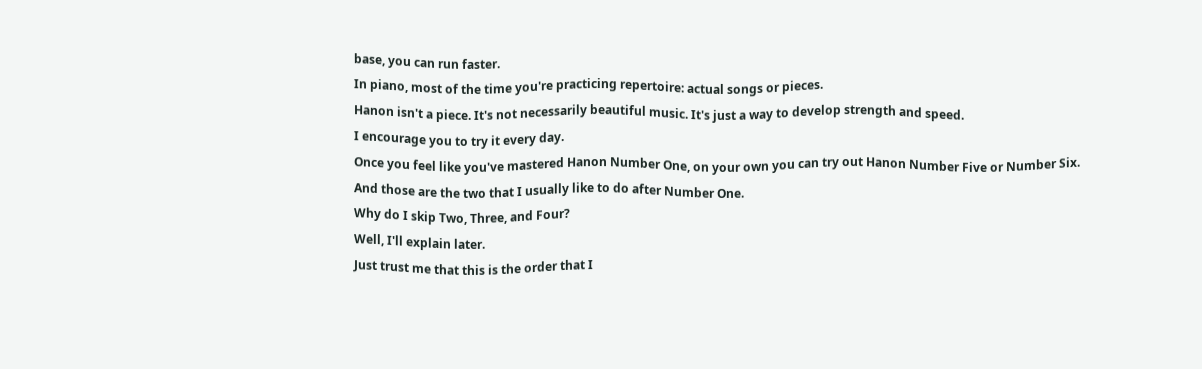base, you can run faster.
In piano, most of the time you're practicing repertoire: actual songs or pieces.
Hanon isn't a piece. It's not necessarily beautiful music. It's just a way to develop strength and speed.
I encourage you to try it every day.
Once you feel like you've mastered Hanon Number One, on your own you can try out Hanon Number Five or Number Six.
And those are the two that I usually like to do after Number One.
Why do I skip Two, Three, and Four?
Well, I'll explain later.
Just trust me that this is the order that I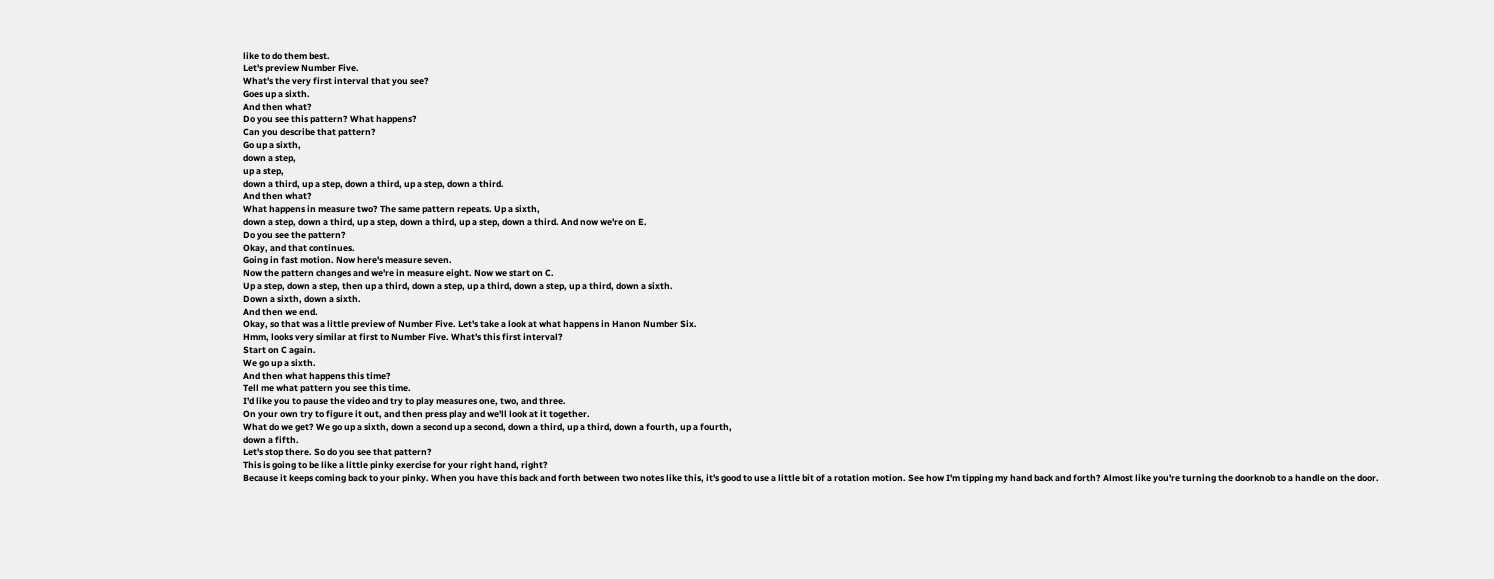like to do them best.
Let's preview Number Five.
What's the very first interval that you see?
Goes up a sixth.
And then what?
Do you see this pattern? What happens?
Can you describe that pattern?
Go up a sixth,
down a step,
up a step,
down a third, up a step, down a third, up a step, down a third.
And then what?
What happens in measure two? The same pattern repeats. Up a sixth,
down a step, down a third, up a step, down a third, up a step, down a third. And now we're on E.
Do you see the pattern?
Okay, and that continues.
Going in fast motion. Now here's measure seven.
Now the pattern changes and we're in measure eight. Now we start on C.
Up a step, down a step, then up a third, down a step, up a third, down a step, up a third, down a sixth.
Down a sixth, down a sixth.
And then we end.
Okay, so that was a little preview of Number Five. Let's take a look at what happens in Hanon Number Six.
Hmm, looks very similar at first to Number Five. What's this first interval?
Start on C again.
We go up a sixth.
And then what happens this time?
Tell me what pattern you see this time.
I'd like you to pause the video and try to play measures one, two, and three.
On your own try to figure it out, and then press play and we'll look at it together.
What do we get? We go up a sixth, down a second up a second, down a third, up a third, down a fourth, up a fourth,
down a fifth.
Let's stop there. So do you see that pattern?
This is going to be like a little pinky exercise for your right hand, right?
Because it keeps coming back to your pinky. When you have this back and forth between two notes like this, it's good to use a little bit of a rotation motion. See how I'm tipping my hand back and forth? Almost like you're turning the doorknob to a handle on the door.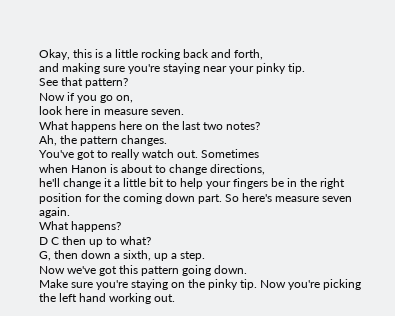Okay, this is a little rocking back and forth,
and making sure you're staying near your pinky tip.
See that pattern?
Now if you go on,
look here in measure seven.
What happens here on the last two notes?
Ah, the pattern changes.
You've got to really watch out. Sometimes
when Hanon is about to change directions,
he'll change it a little bit to help your fingers be in the right position for the coming down part. So here's measure seven again.
What happens?
D C then up to what?
G, then down a sixth, up a step.
Now we've got this pattern going down.
Make sure you're staying on the pinky tip. Now you're picking the left hand working out.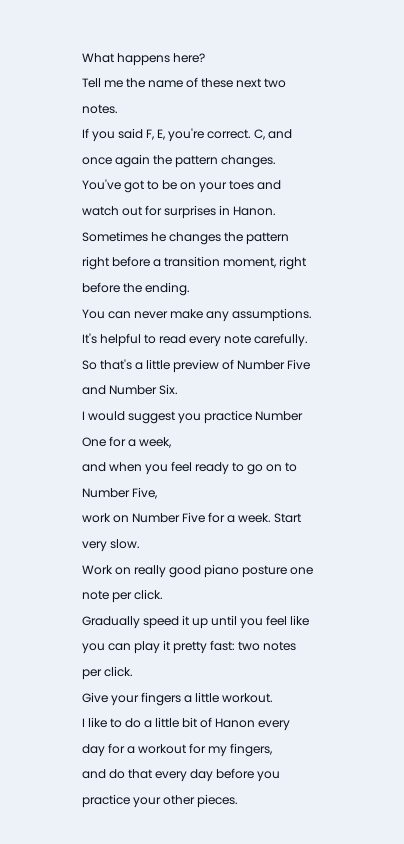What happens here?
Tell me the name of these next two notes.
If you said F, E, you're correct. C, and once again the pattern changes.
You've got to be on your toes and watch out for surprises in Hanon.
Sometimes he changes the pattern right before a transition moment, right before the ending.
You can never make any assumptions. It's helpful to read every note carefully.
So that's a little preview of Number Five and Number Six.
I would suggest you practice Number One for a week,
and when you feel ready to go on to Number Five,
work on Number Five for a week. Start very slow.
Work on really good piano posture one note per click.
Gradually speed it up until you feel like you can play it pretty fast: two notes per click.
Give your fingers a little workout.
I like to do a little bit of Hanon every day for a workout for my fingers,
and do that every day before you practice your other pieces.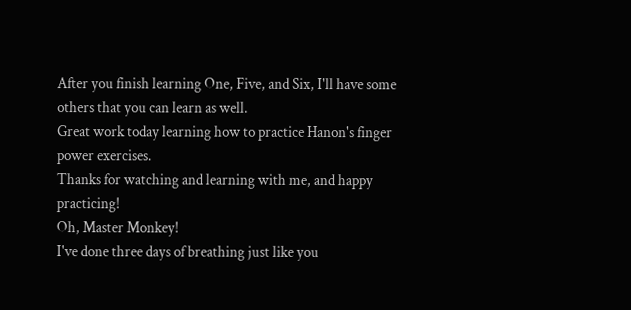After you finish learning One, Five, and Six, I'll have some others that you can learn as well.
Great work today learning how to practice Hanon's finger power exercises.
Thanks for watching and learning with me, and happy practicing!
Oh, Master Monkey!
I've done three days of breathing just like you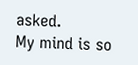asked.
My mind is so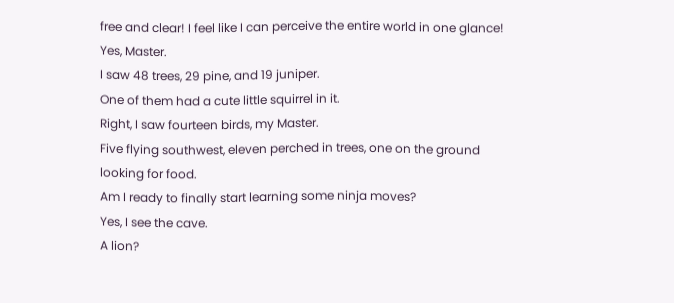free and clear! I feel like I can perceive the entire world in one glance!
Yes, Master.
I saw 48 trees, 29 pine, and 19 juniper.
One of them had a cute little squirrel in it.
Right, I saw fourteen birds, my Master.
Five flying southwest, eleven perched in trees, one on the ground looking for food.
Am I ready to finally start learning some ninja moves?
Yes, I see the cave.
A lion?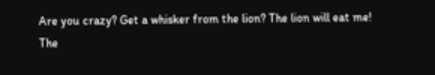Are you crazy? Get a whisker from the lion? The lion will eat me!
The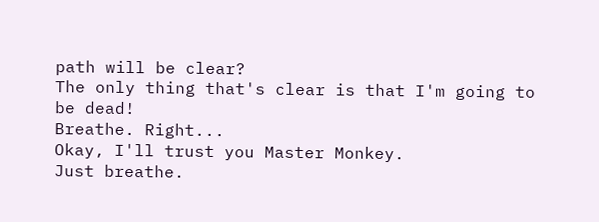path will be clear?
The only thing that's clear is that I'm going to be dead!
Breathe. Right...
Okay, I'll trust you Master Monkey.
Just breathe.